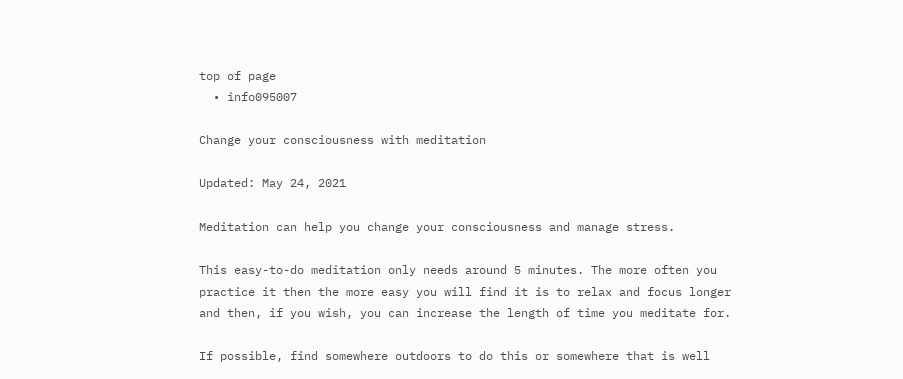top of page
  • info095007

Change your consciousness with meditation

Updated: May 24, 2021

Meditation can help you change your consciousness and manage stress.

This easy-to-do meditation only needs around 5 minutes. The more often you practice it then the more easy you will find it is to relax and focus longer and then, if you wish, you can increase the length of time you meditate for.

If possible, find somewhere outdoors to do this or somewhere that is well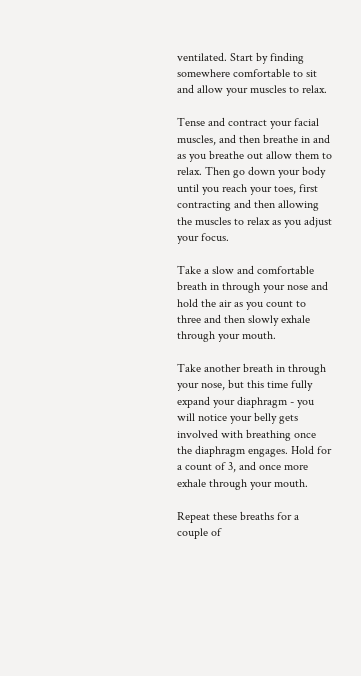ventilated. Start by finding somewhere comfortable to sit and allow your muscles to relax.

Tense and contract your facial muscles, and then breathe in and as you breathe out allow them to relax. Then go down your body until you reach your toes, first contracting and then allowing the muscles to relax as you adjust your focus.

Take a slow and comfortable breath in through your nose and hold the air as you count to three and then slowly exhale through your mouth.

Take another breath in through your nose, but this time fully expand your diaphragm - you will notice your belly gets involved with breathing once the diaphragm engages. Hold for a count of 3, and once more exhale through your mouth.

Repeat these breaths for a couple of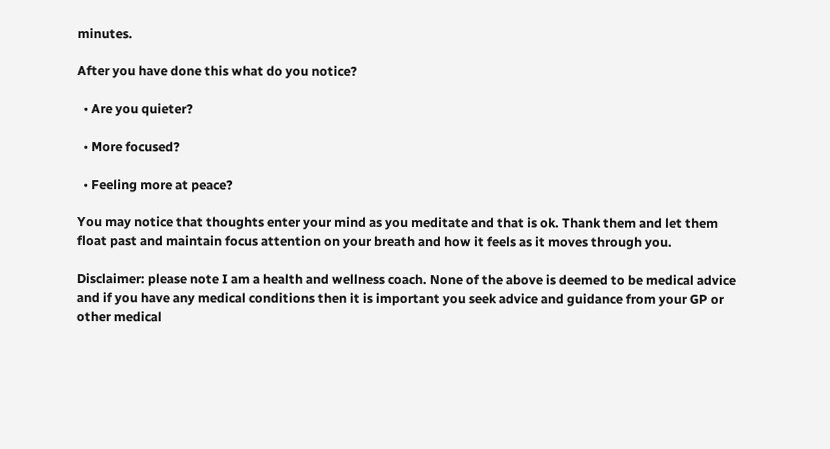minutes.

After you have done this what do you notice?

  • Are you quieter?

  • More focused?

  • Feeling more at peace?

You may notice that thoughts enter your mind as you meditate and that is ok. Thank them and let them float past and maintain focus attention on your breath and how it feels as it moves through you.

Disclaimer: please note I am a health and wellness coach. None of the above is deemed to be medical advice and if you have any medical conditions then it is important you seek advice and guidance from your GP or other medical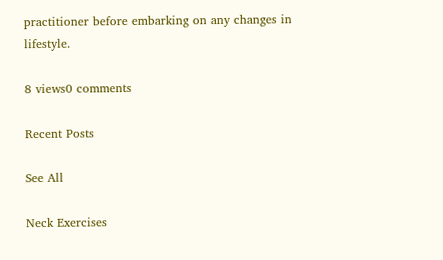practitioner before embarking on any changes in lifestyle.

8 views0 comments

Recent Posts

See All

Neck Exercises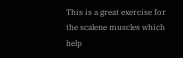This is a great exercise for the scalene muscles which help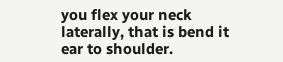you flex your neck laterally, that is bend it ear to shoulder.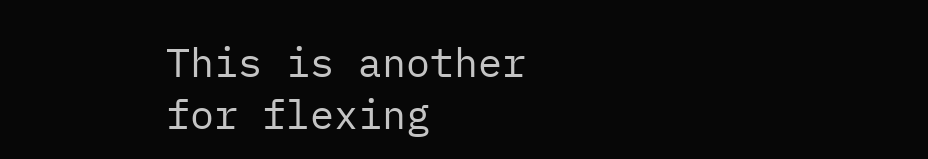This is another for flexing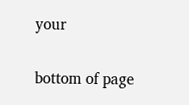your


bottom of page